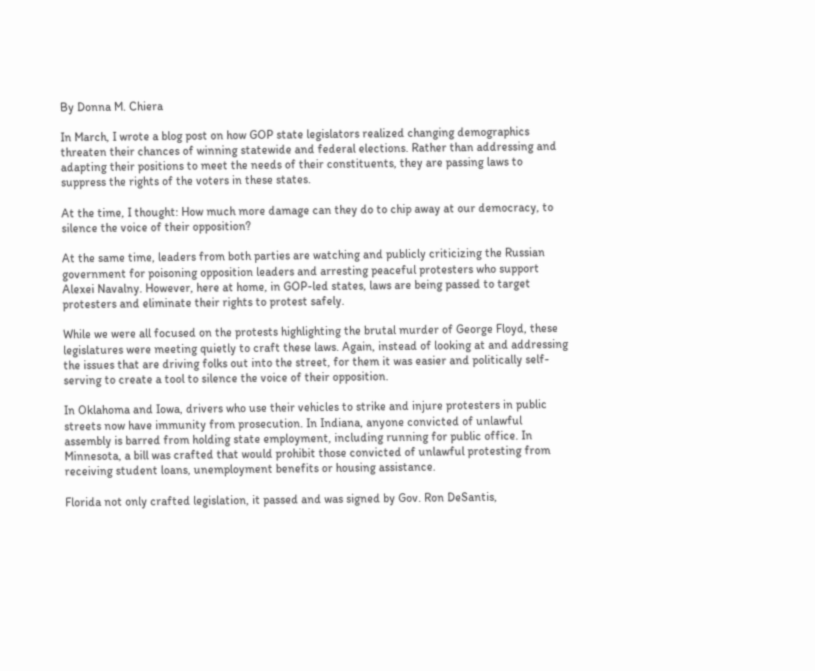By Donna M. Chiera

In March, I wrote a blog post on how GOP state legislators realized changing demographics threaten their chances of winning statewide and federal elections. Rather than addressing and adapting their positions to meet the needs of their constituents, they are passing laws to suppress the rights of the voters in these states.

At the time, I thought: How much more damage can they do to chip away at our democracy, to silence the voice of their opposition?

At the same time, leaders from both parties are watching and publicly criticizing the Russian government for poisoning opposition leaders and arresting peaceful protesters who support Alexei Navalny. However, here at home, in GOP-led states, laws are being passed to target protesters and eliminate their rights to protest safely.

While we were all focused on the protests highlighting the brutal murder of George Floyd, these legislatures were meeting quietly to craft these laws. Again, instead of looking at and addressing the issues that are driving folks out into the street, for them it was easier and politically self-serving to create a tool to silence the voice of their opposition.

In Oklahoma and Iowa, drivers who use their vehicles to strike and injure protesters in public streets now have immunity from prosecution. In Indiana, anyone convicted of unlawful assembly is barred from holding state employment, including running for public office. In Minnesota, a bill was crafted that would prohibit those convicted of unlawful protesting from receiving student loans, unemployment benefits or housing assistance.

Florida not only crafted legislation, it passed and was signed by Gov. Ron DeSantis,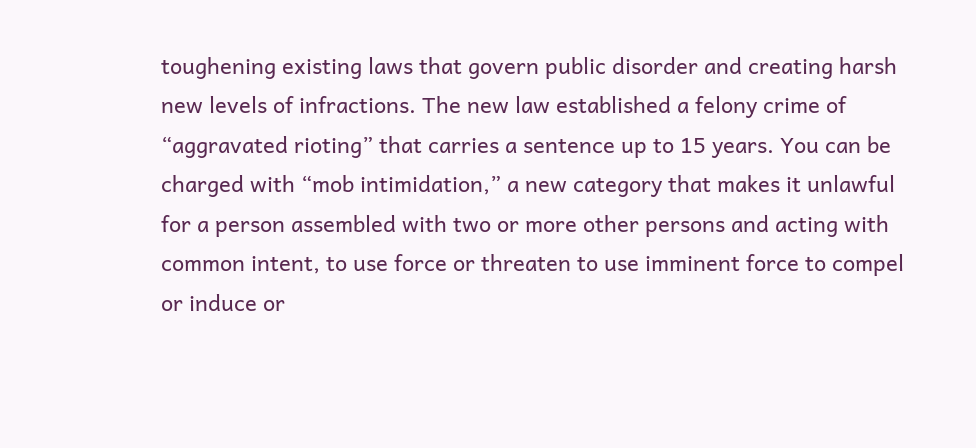toughening existing laws that govern public disorder and creating harsh new levels of infractions. The new law established a felony crime of “aggravated rioting” that carries a sentence up to 15 years. You can be charged with “mob intimidation,” a new category that makes it unlawful for a person assembled with two or more other persons and acting with common intent, to use force or threaten to use imminent force to compel or induce or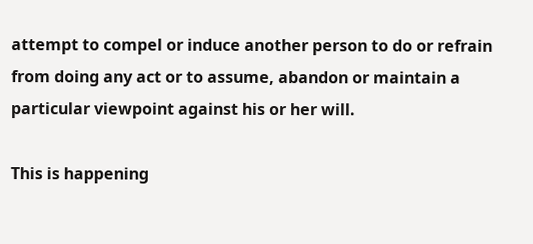attempt to compel or induce another person to do or refrain from doing any act or to assume, abandon or maintain a particular viewpoint against his or her will.

This is happening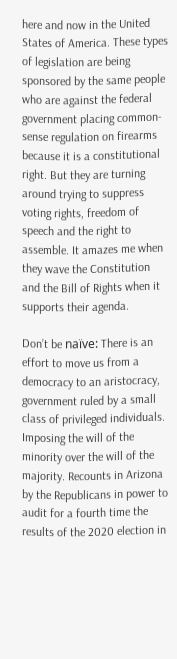here and now in the United States of America. These types of legislation are being sponsored by the same people who are against the federal government placing common-sense regulation on firearms because it is a constitutional right. But they are turning around trying to suppress voting rights, freedom of speech and the right to assemble. It amazes me when they wave the Constitution and the Bill of Rights when it supports their agenda.

Don’t be naïve: There is an effort to move us from a democracy to an aristocracy, government ruled by a small class of privileged individuals. Imposing the will of the minority over the will of the majority. Recounts in Arizona by the Republicans in power to audit for a fourth time the results of the 2020 election in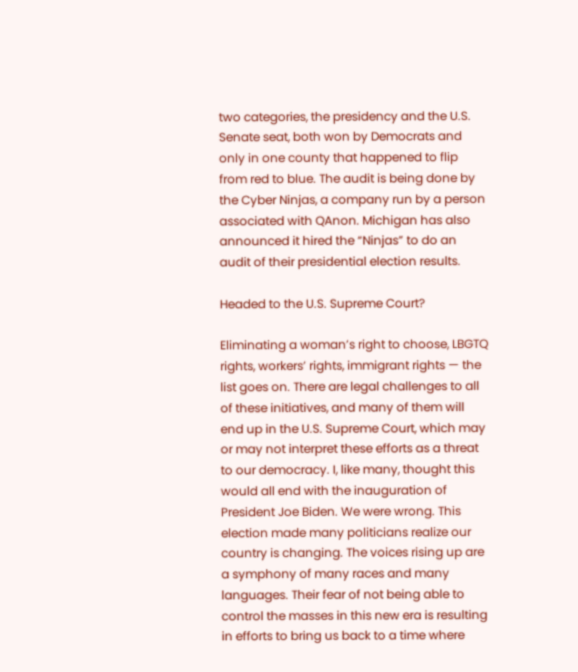two categories, the presidency and the U.S. Senate seat, both won by Democrats and only in one county that happened to flip from red to blue. The audit is being done by the Cyber Ninjas, a company run by a person associated with QAnon. Michigan has also announced it hired the “Ninjas” to do an audit of their presidential election results.

Headed to the U.S. Supreme Court?

Eliminating a woman’s right to choose, LBGTQ rights, workers’ rights, immigrant rights — the list goes on. There are legal challenges to all of these initiatives, and many of them will end up in the U.S. Supreme Court, which may or may not interpret these efforts as a threat to our democracy. I, like many, thought this would all end with the inauguration of President Joe Biden. We were wrong. This election made many politicians realize our country is changing. The voices rising up are a symphony of many races and many languages. Their fear of not being able to control the masses in this new era is resulting in efforts to bring us back to a time where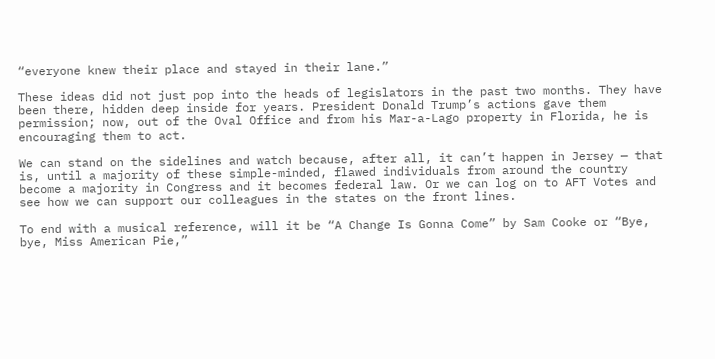“everyone knew their place and stayed in their lane.”

These ideas did not just pop into the heads of legislators in the past two months. They have been there, hidden deep inside for years. President Donald Trump’s actions gave them permission; now, out of the Oval Office and from his Mar-a-Lago property in Florida, he is encouraging them to act.

We can stand on the sidelines and watch because, after all, it can’t happen in Jersey — that is, until a majority of these simple-minded, flawed individuals from around the country become a majority in Congress and it becomes federal law. Or we can log on to AFT Votes and see how we can support our colleagues in the states on the front lines.

To end with a musical reference, will it be “A Change Is Gonna Come” by Sam Cooke or “Bye, bye, Miss American Pie,”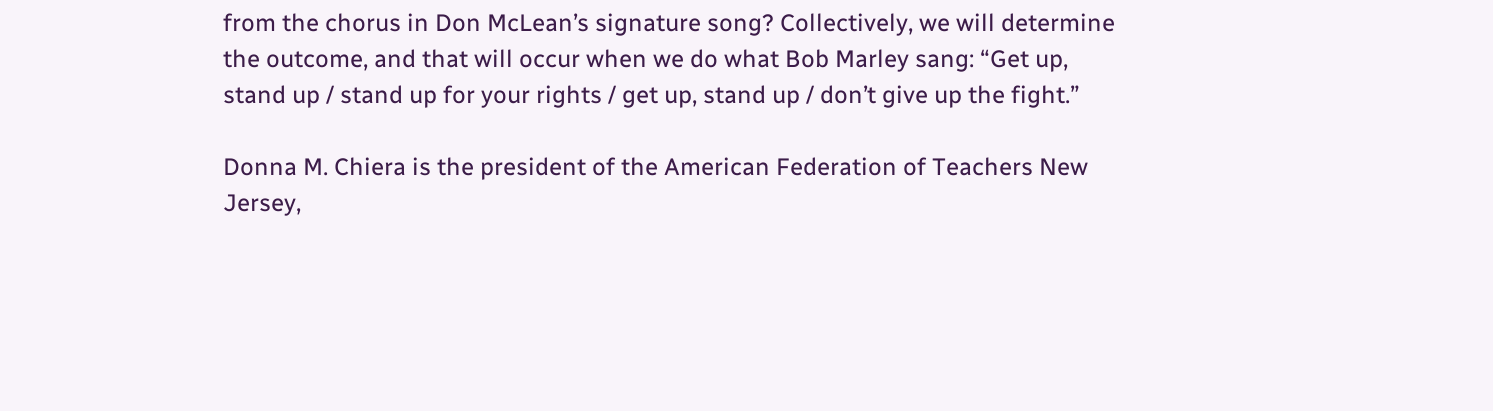from the chorus in Don McLean’s signature song? Collectively, we will determine the outcome, and that will occur when we do what Bob Marley sang: “Get up, stand up / stand up for your rights / get up, stand up / don’t give up the fight.”

Donna M. Chiera is the president of the American Federation of Teachers New Jersey,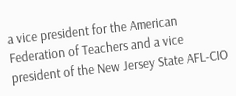a vice president for the American Federation of Teachers and a vice president of the New Jersey State AFL-CIO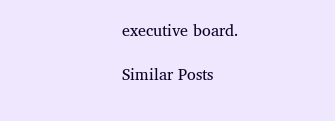executive board.

Similar Posts